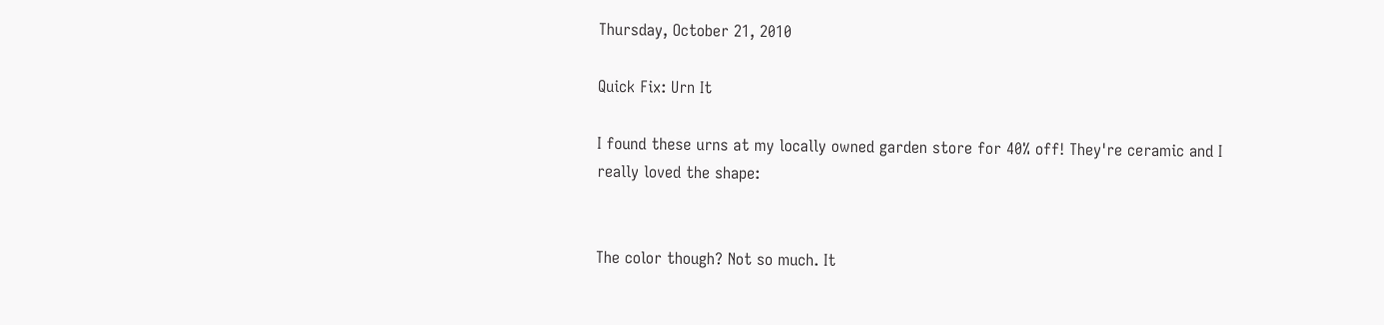Thursday, October 21, 2010

Quick Fix: Urn It

I found these urns at my locally owned garden store for 40% off! They're ceramic and I really loved the shape:


The color though? Not so much. It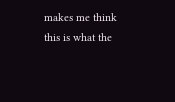makes me think this is what the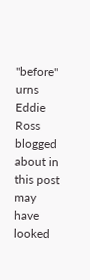"before" urns Eddie Ross blogged about in this post may have looked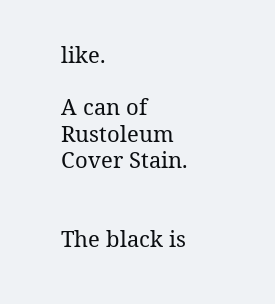like.

A can of Rustoleum Cover Stain.


The black is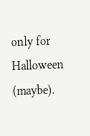only for Halloween (maybe).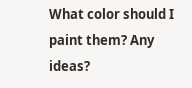What color should I paint them? Any ideas?